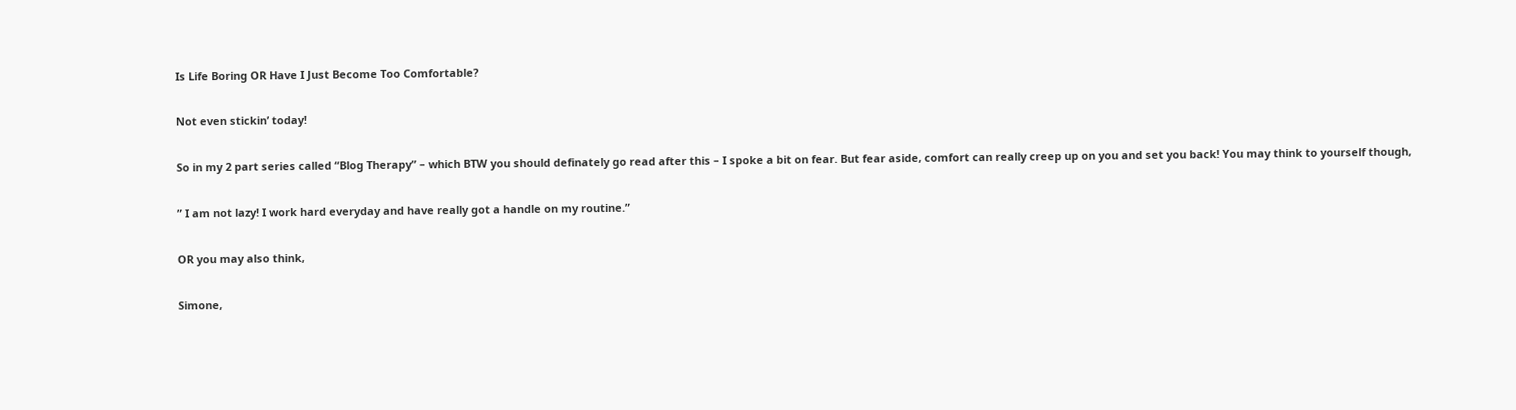Is Life Boring OR Have I Just Become Too Comfortable?

Not even stickin’ today!

So in my 2 part series called “Blog Therapy” – which BTW you should definately go read after this – I spoke a bit on fear. But fear aside, comfort can really creep up on you and set you back! You may think to yourself though,

” I am not lazy! I work hard everyday and have really got a handle on my routine.”

OR you may also think,

Simone,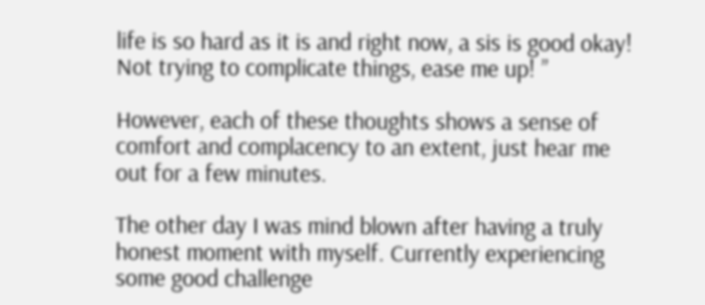life is so hard as it is and right now, a sis is good okay! Not trying to complicate things, ease me up! ”

However, each of these thoughts shows a sense of comfort and complacency to an extent, just hear me out for a few minutes.

The other day I was mind blown after having a truly honest moment with myself. Currently experiencing some good challenge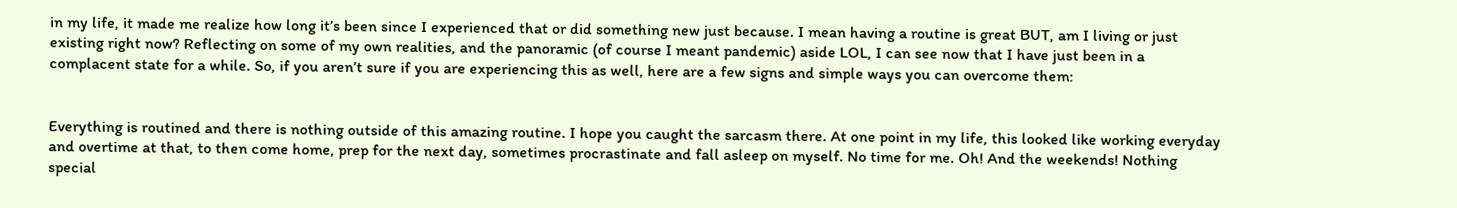in my life, it made me realize how long it’s been since I experienced that or did something new just because. I mean having a routine is great BUT, am I living or just existing right now? Reflecting on some of my own realities, and the panoramic (of course I meant pandemic) aside LOL, I can see now that I have just been in a complacent state for a while. So, if you aren’t sure if you are experiencing this as well, here are a few signs and simple ways you can overcome them:


Everything is routined and there is nothing outside of this amazing routine. I hope you caught the sarcasm there. At one point in my life, this looked like working everyday and overtime at that, to then come home, prep for the next day, sometimes procrastinate and fall asleep on myself. No time for me. Oh! And the weekends! Nothing special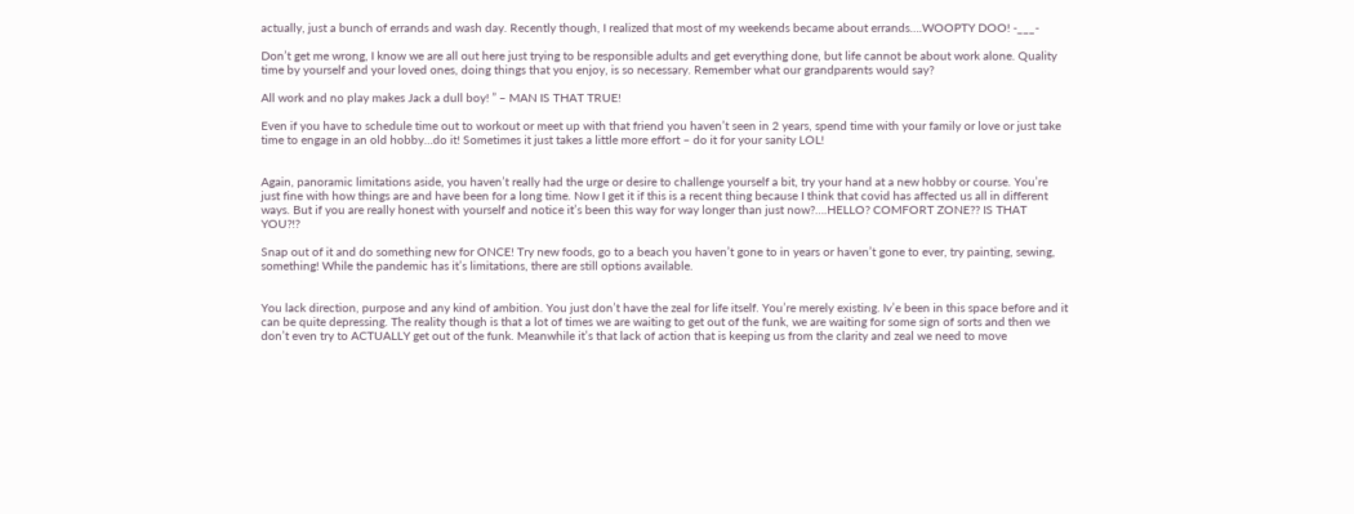actually, just a bunch of errands and wash day. Recently though, I realized that most of my weekends became about errands….WOOPTY DOO! -___-

Don’t get me wrong, I know we are all out here just trying to be responsible adults and get everything done, but life cannot be about work alone. Quality time by yourself and your loved ones, doing things that you enjoy, is so necessary. Remember what our grandparents would say?

All work and no play makes Jack a dull boy! ” – MAN IS THAT TRUE!

Even if you have to schedule time out to workout or meet up with that friend you haven’t seen in 2 years, spend time with your family or love or just take time to engage in an old hobby…do it! Sometimes it just takes a little more effort – do it for your sanity LOL!


Again, panoramic limitations aside, you haven’t really had the urge or desire to challenge yourself a bit, try your hand at a new hobby or course. You’re just fine with how things are and have been for a long time. Now I get it if this is a recent thing because I think that covid has affected us all in different ways. But if you are really honest with yourself and notice it’s been this way for way longer than just now?….HELLO? COMFORT ZONE?? IS THAT YOU?!?

Snap out of it and do something new for ONCE! Try new foods, go to a beach you haven’t gone to in years or haven’t gone to ever, try painting, sewing, something! While the pandemic has it’s limitations, there are still options available.


You lack direction, purpose and any kind of ambition. You just don’t have the zeal for life itself. You’re merely existing. Iv’e been in this space before and it can be quite depressing. The reality though is that a lot of times we are waiting to get out of the funk, we are waiting for some sign of sorts and then we don’t even try to ACTUALLY get out of the funk. Meanwhile it’s that lack of action that is keeping us from the clarity and zeal we need to move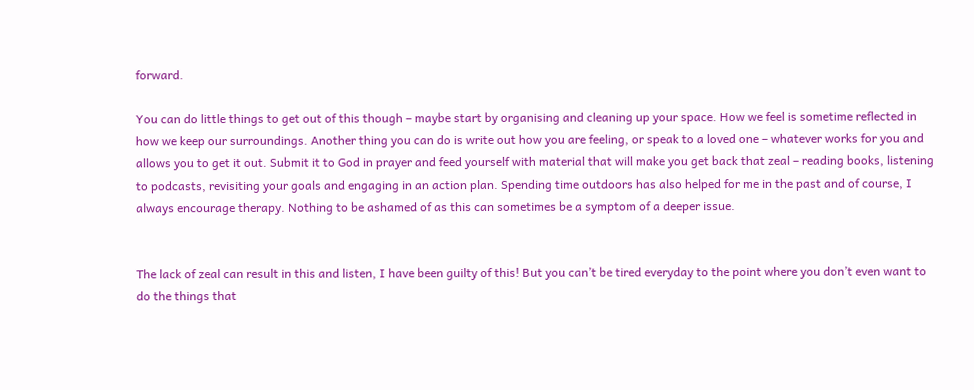forward.

You can do little things to get out of this though – maybe start by organising and cleaning up your space. How we feel is sometime reflected in how we keep our surroundings. Another thing you can do is write out how you are feeling, or speak to a loved one – whatever works for you and allows you to get it out. Submit it to God in prayer and feed yourself with material that will make you get back that zeal – reading books, listening to podcasts, revisiting your goals and engaging in an action plan. Spending time outdoors has also helped for me in the past and of course, I always encourage therapy. Nothing to be ashamed of as this can sometimes be a symptom of a deeper issue.


The lack of zeal can result in this and listen, I have been guilty of this! But you can’t be tired everyday to the point where you don’t even want to do the things that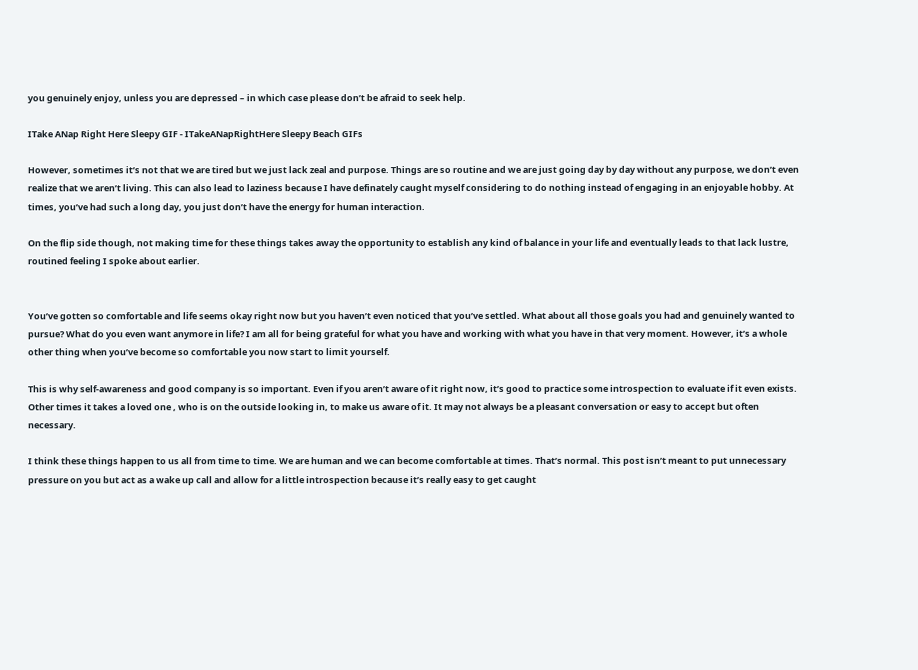you genuinely enjoy, unless you are depressed – in which case please don’t be afraid to seek help.

ITake ANap Right Here Sleepy GIF - ITakeANapRightHere Sleepy Beach GIFs

However, sometimes it’s not that we are tired but we just lack zeal and purpose. Things are so routine and we are just going day by day without any purpose, we don’t even realize that we aren’t living. This can also lead to laziness because I have definately caught myself considering to do nothing instead of engaging in an enjoyable hobby. At times, you’ve had such a long day, you just don’t have the energy for human interaction.

On the flip side though, not making time for these things takes away the opportunity to establish any kind of balance in your life and eventually leads to that lack lustre, routined feeling I spoke about earlier.


You’ve gotten so comfortable and life seems okay right now but you haven’t even noticed that you’ve settled. What about all those goals you had and genuinely wanted to pursue? What do you even want anymore in life? I am all for being grateful for what you have and working with what you have in that very moment. However, it’s a whole other thing when you’ve become so comfortable you now start to limit yourself.

This is why self-awareness and good company is so important. Even if you aren’t aware of it right now, it’s good to practice some introspection to evaluate if it even exists. Other times it takes a loved one , who is on the outside looking in, to make us aware of it. It may not always be a pleasant conversation or easy to accept but often necessary.

I think these things happen to us all from time to time. We are human and we can become comfortable at times. That’s normal. This post isn’t meant to put unnecessary pressure on you but act as a wake up call and allow for a little introspection because it’s really easy to get caught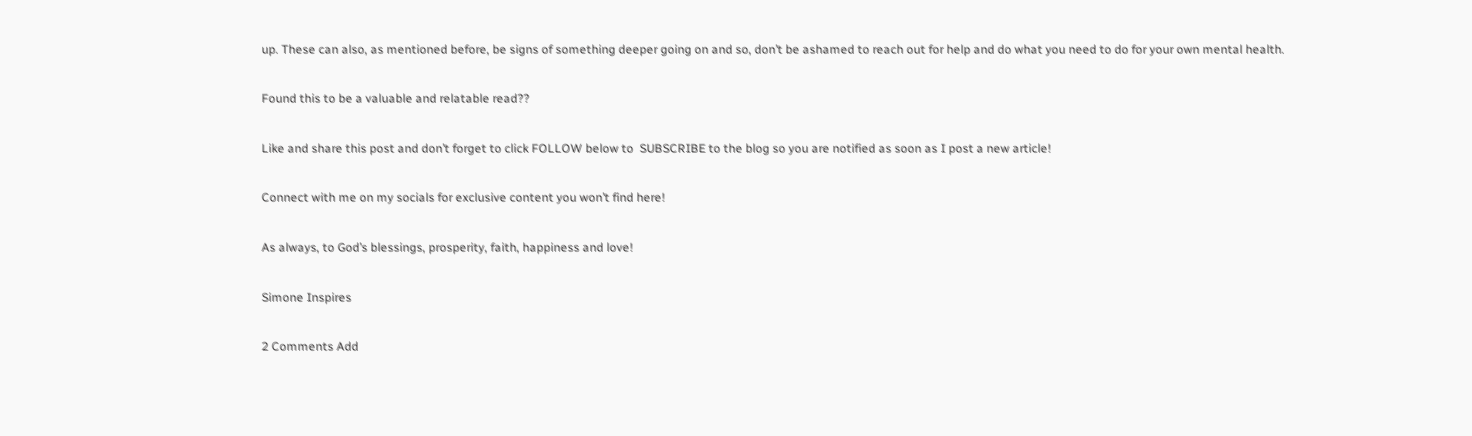up. These can also, as mentioned before, be signs of something deeper going on and so, don’t be ashamed to reach out for help and do what you need to do for your own mental health.

Found this to be a valuable and relatable read??

Like and share this post and don’t forget to click FOLLOW below to  SUBSCRIBE to the blog so you are notified as soon as I post a new article!

Connect with me on my socials for exclusive content you won’t find here!

As always, to God’s blessings, prosperity, faith, happiness and love!

Simone Inspires

2 Comments Add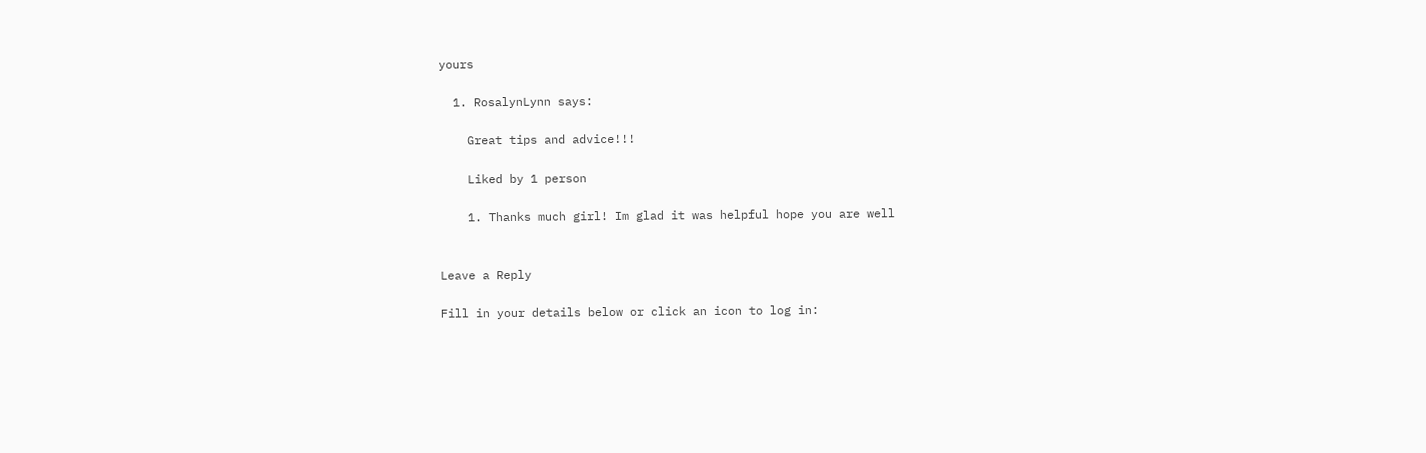yours

  1. RosalynLynn says:

    Great tips and advice!!!

    Liked by 1 person

    1. Thanks much girl! Im glad it was helpful hope you are well


Leave a Reply

Fill in your details below or click an icon to log in: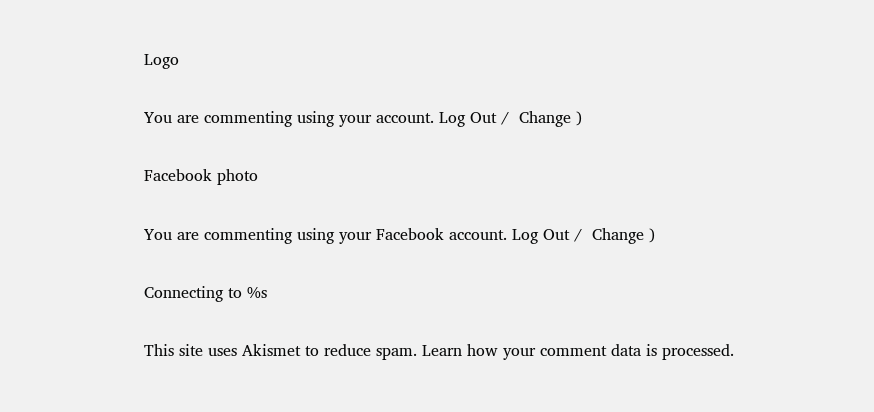Logo

You are commenting using your account. Log Out /  Change )

Facebook photo

You are commenting using your Facebook account. Log Out /  Change )

Connecting to %s

This site uses Akismet to reduce spam. Learn how your comment data is processed.